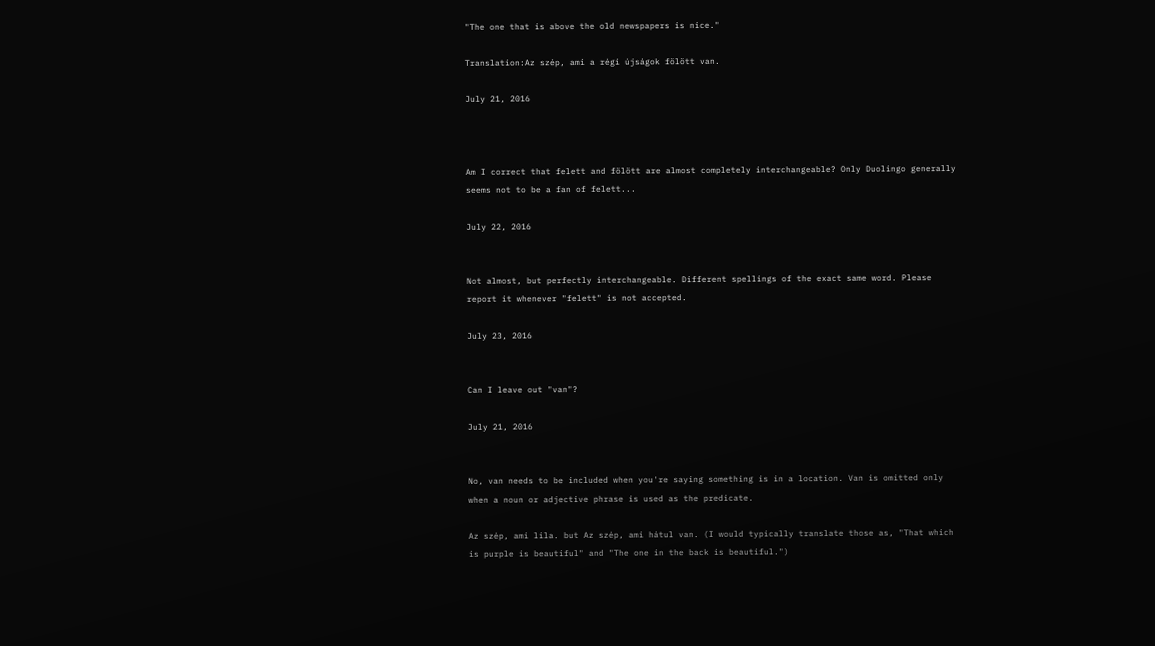"The one that is above the old newspapers is nice."

Translation:Az szép, ami a régi újságok fölött van.

July 21, 2016



Am I correct that felett and fölött are almost completely interchangeable? Only Duolingo generally seems not to be a fan of felett...

July 22, 2016


Not almost, but perfectly interchangeable. Different spellings of the exact same word. Please report it whenever "felett" is not accepted.

July 23, 2016


Can I leave out "van"?

July 21, 2016


No, van needs to be included when you're saying something is in a location. Van is omitted only when a noun or adjective phrase is used as the predicate.

Az szép, ami lila. but Az szép, ami hátul van. (I would typically translate those as, "That which is purple is beautiful" and "The one in the back is beautiful.")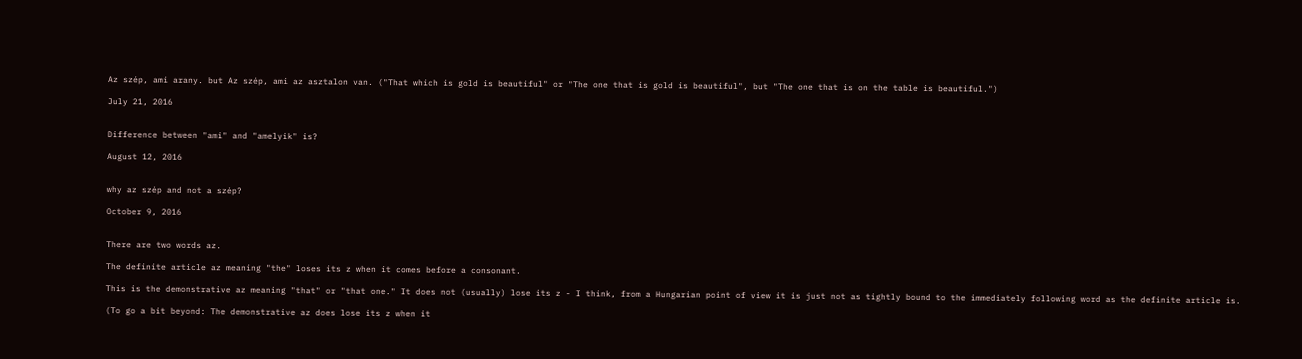Az szép, ami arany. but Az szép, ami az asztalon van. ("That which is gold is beautiful" or "The one that is gold is beautiful", but "The one that is on the table is beautiful.")

July 21, 2016


Difference between "ami" and "amelyik" is?

August 12, 2016


why az szép and not a szép?

October 9, 2016


There are two words az.

The definite article az meaning "the" loses its z when it comes before a consonant.

This is the demonstrative az meaning "that" or "that one." It does not (usually) lose its z - I think, from a Hungarian point of view it is just not as tightly bound to the immediately following word as the definite article is.

(To go a bit beyond: The demonstrative az does lose its z when it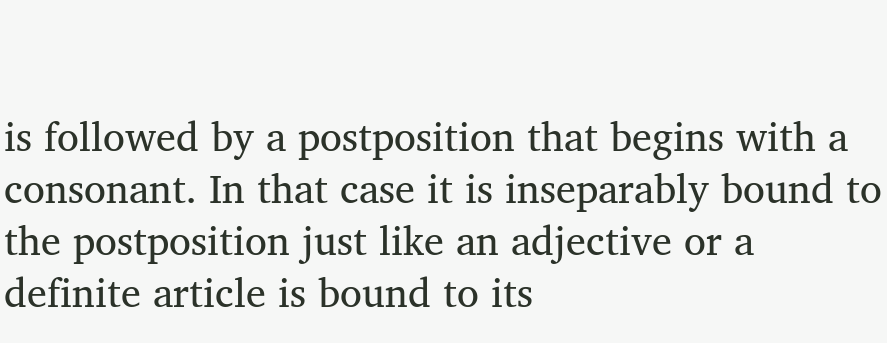is followed by a postposition that begins with a consonant. In that case it is inseparably bound to the postposition just like an adjective or a definite article is bound to its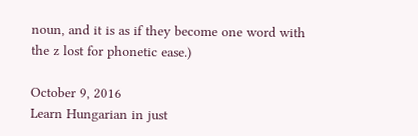noun, and it is as if they become one word with the z lost for phonetic ease.)

October 9, 2016
Learn Hungarian in just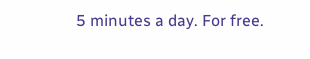5 minutes a day. For free.